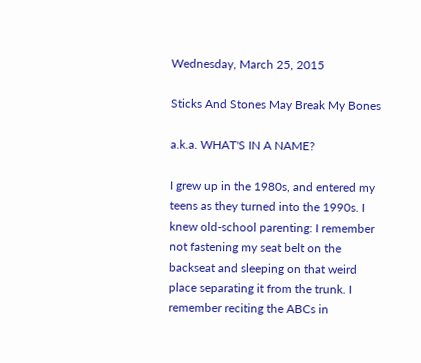Wednesday, March 25, 2015

Sticks And Stones May Break My Bones

a.k.a. WHAT'S IN A NAME?

I grew up in the 1980s, and entered my teens as they turned into the 1990s. I knew old-school parenting: I remember not fastening my seat belt on the backseat and sleeping on that weird place separating it from the trunk. I remember reciting the ABCs in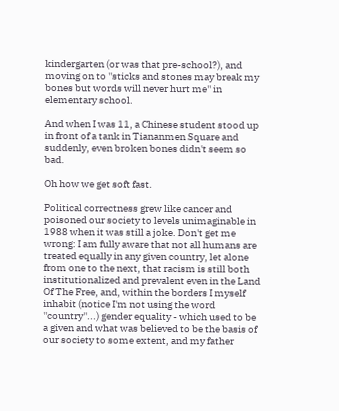kindergarten (or was that pre-school?), and moving on to ''sticks and stones may break my bones but words will never hurt me'' in elementary school.

And when I was 11, a Chinese student stood up in front of a tank in Tiananmen Square and suddenly, even broken bones didn't seem so bad.

Oh how we get soft fast.

Political correctness grew like cancer and poisoned our society to levels unimaginable in 1988 when it was still a joke. Don't get me wrong: I am fully aware that not all humans are treated equally in any given country, let alone from one to the next, that racism is still both institutionalized and prevalent even in the Land Of The Free, and, within the borders I myself inhabit (notice I'm not using the word ''country''...) gender equality - which used to be a given and what was believed to be the basis of our society to some extent, and my father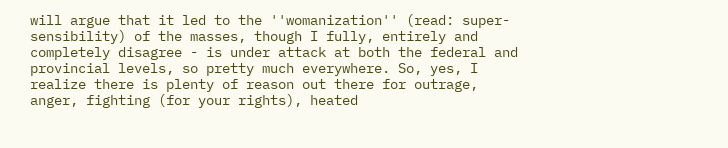will argue that it led to the ''womanization'' (read: super-sensibility) of the masses, though I fully, entirely and completely disagree - is under attack at both the federal and provincial levels, so pretty much everywhere. So, yes, I realize there is plenty of reason out there for outrage, anger, fighting (for your rights), heated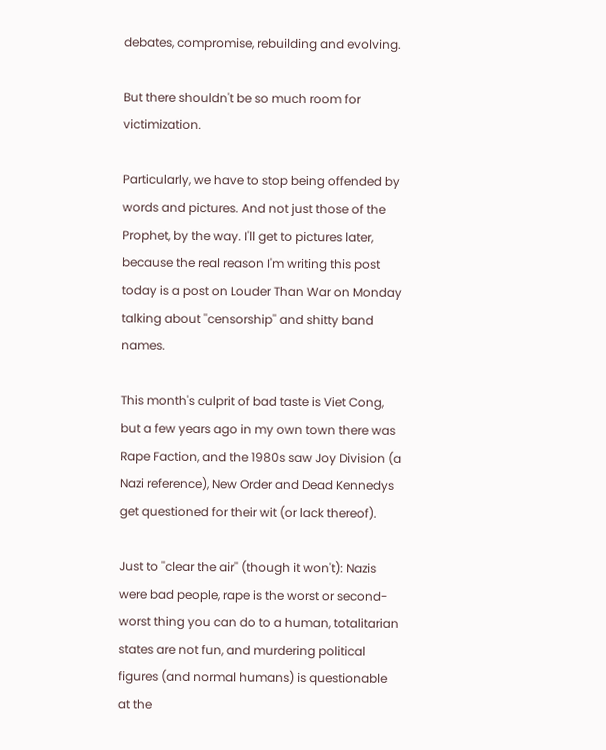debates, compromise, rebuilding and evolving.

But there shouldn't be so much room for victimization.

Particularly, we have to stop being offended by words and pictures. And not just those of the Prophet, by the way. I'll get to pictures later, because the real reason I'm writing this post today is a post on Louder Than War on Monday talking about ''censorship'' and shitty band names.

This month's culprit of bad taste is Viet Cong, but a few years ago in my own town there was Rape Faction, and the 1980s saw Joy Division (a Nazi reference), New Order and Dead Kennedys get questioned for their wit (or lack thereof).

Just to ''clear the air'' (though it won't): Nazis were bad people, rape is the worst or second-worst thing you can do to a human, totalitarian states are not fun, and murdering political figures (and normal humans) is questionable at the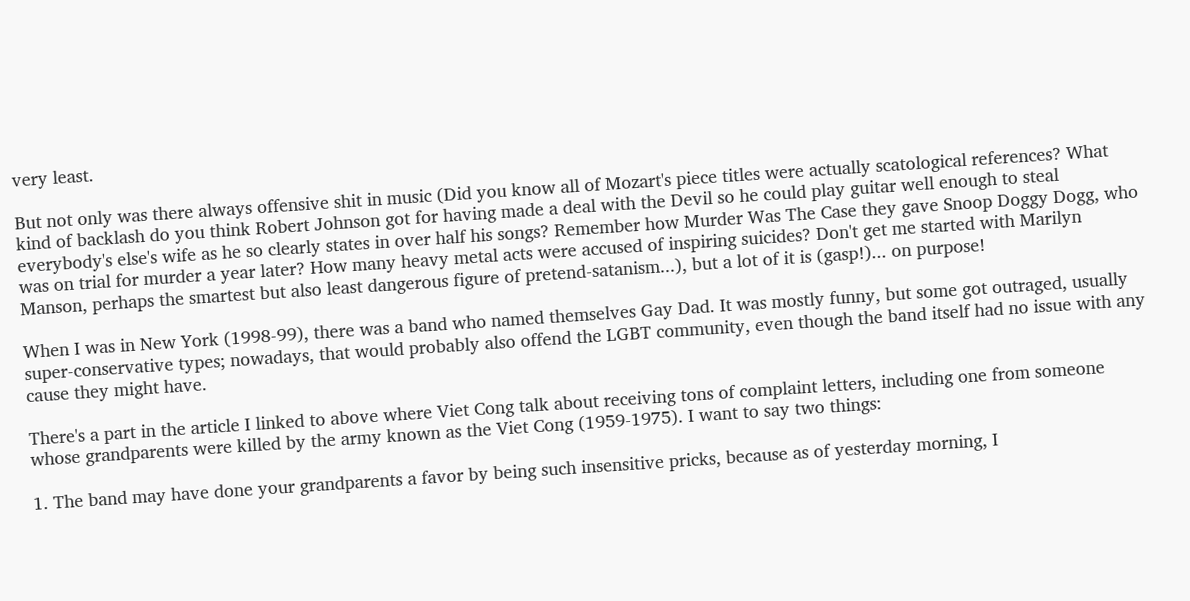very least.

But not only was there always offensive shit in music (Did you know all of Mozart's piece titles were actually scatological references? What kind of backlash do you think Robert Johnson got for having made a deal with the Devil so he could play guitar well enough to steal everybody's else's wife as he so clearly states in over half his songs? Remember how Murder Was The Case they gave Snoop Doggy Dogg, who was on trial for murder a year later? How many heavy metal acts were accused of inspiring suicides? Don't get me started with Marilyn Manson, perhaps the smartest but also least dangerous figure of pretend-satanism...), but a lot of it is (gasp!)... on purpose!

When I was in New York (1998-99), there was a band who named themselves Gay Dad. It was mostly funny, but some got outraged, usually super-conservative types; nowadays, that would probably also offend the LGBT community, even though the band itself had no issue with any cause they might have.

There's a part in the article I linked to above where Viet Cong talk about receiving tons of complaint letters, including one from someone whose grandparents were killed by the army known as the Viet Cong (1959-1975). I want to say two things:

1. The band may have done your grandparents a favor by being such insensitive pricks, because as of yesterday morning, I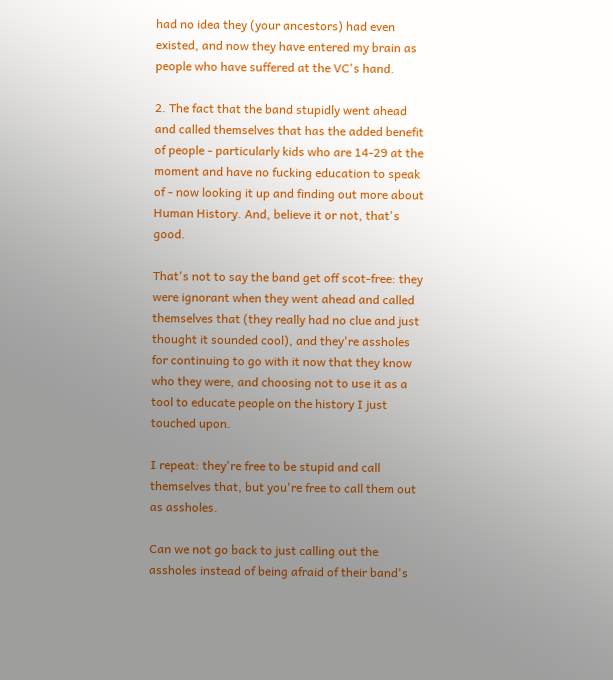had no idea they (your ancestors) had even existed, and now they have entered my brain as people who have suffered at the VC's hand.

2. The fact that the band stupidly went ahead and called themselves that has the added benefit of people - particularly kids who are 14-29 at the moment and have no fucking education to speak of - now looking it up and finding out more about Human History. And, believe it or not, that's good.

That's not to say the band get off scot-free: they were ignorant when they went ahead and called themselves that (they really had no clue and just thought it sounded cool), and they're assholes for continuing to go with it now that they know who they were, and choosing not to use it as a tool to educate people on the history I just touched upon.

I repeat: they're free to be stupid and call themselves that, but you're free to call them out as assholes.

Can we not go back to just calling out the assholes instead of being afraid of their band's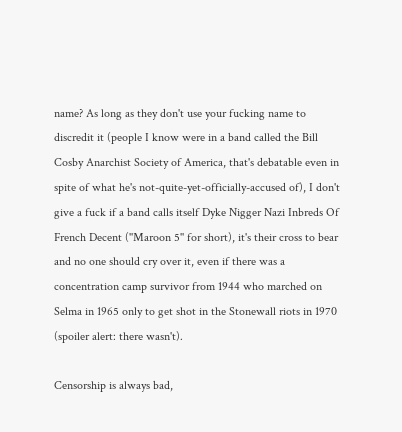name? As long as they don't use your fucking name to discredit it (people I know were in a band called the Bill Cosby Anarchist Society of America, that's debatable even in spite of what he's not-quite-yet-officially-accused of), I don't give a fuck if a band calls itself Dyke Nigger Nazi Inbreds Of French Decent (''Maroon 5'' for short), it's their cross to bear and no one should cry over it, even if there was a concentration camp survivor from 1944 who marched on Selma in 1965 only to get shot in the Stonewall riots in 1970 (spoiler alert: there wasn't).

Censorship is always bad,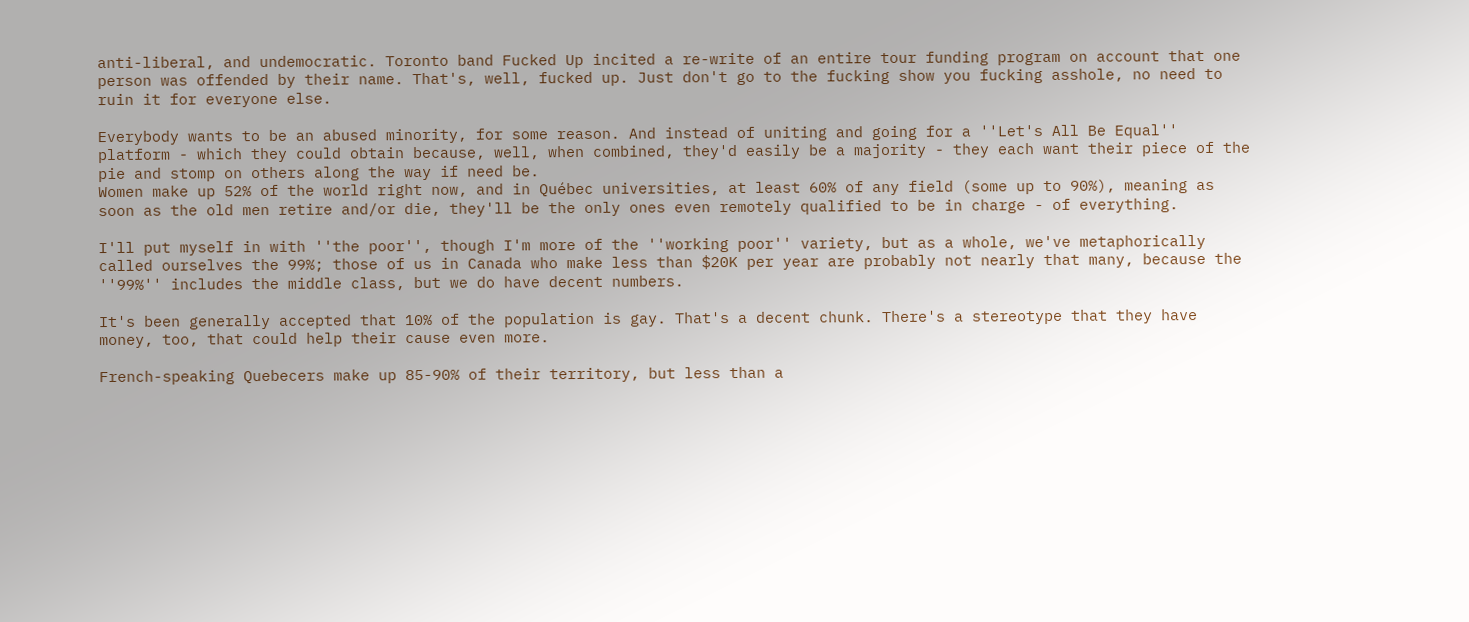anti-liberal, and undemocratic. Toronto band Fucked Up incited a re-write of an entire tour funding program on account that one person was offended by their name. That's, well, fucked up. Just don't go to the fucking show you fucking asshole, no need to ruin it for everyone else.

Everybody wants to be an abused minority, for some reason. And instead of uniting and going for a ''Let's All Be Equal'' platform - which they could obtain because, well, when combined, they'd easily be a majority - they each want their piece of the pie and stomp on others along the way if need be.
Women make up 52% of the world right now, and in Québec universities, at least 60% of any field (some up to 90%), meaning as soon as the old men retire and/or die, they'll be the only ones even remotely qualified to be in charge - of everything.

I'll put myself in with ''the poor'', though I'm more of the ''working poor'' variety, but as a whole, we've metaphorically called ourselves the 99%; those of us in Canada who make less than $20K per year are probably not nearly that many, because the ''99%'' includes the middle class, but we do have decent numbers.

It's been generally accepted that 10% of the population is gay. That's a decent chunk. There's a stereotype that they have money, too, that could help their cause even more.

French-speaking Quebecers make up 85-90% of their territory, but less than a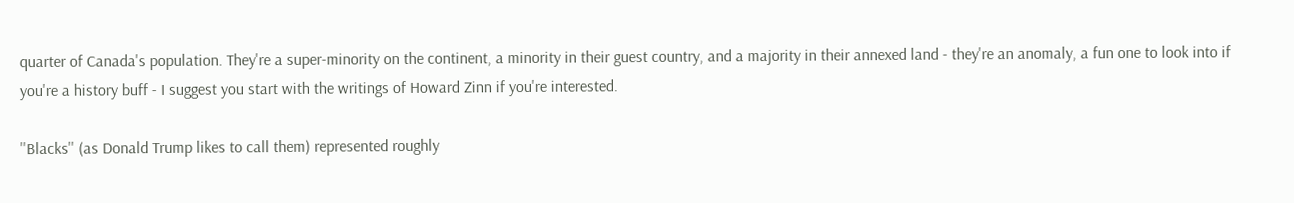quarter of Canada's population. They're a super-minority on the continent, a minority in their guest country, and a majority in their annexed land - they're an anomaly, a fun one to look into if you're a history buff - I suggest you start with the writings of Howard Zinn if you're interested.

''Blacks'' (as Donald Trump likes to call them) represented roughly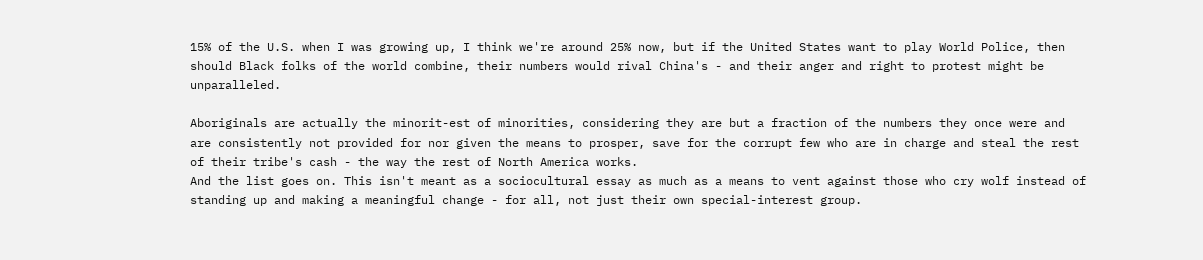15% of the U.S. when I was growing up, I think we're around 25% now, but if the United States want to play World Police, then should Black folks of the world combine, their numbers would rival China's - and their anger and right to protest might be unparalleled.

Aboriginals are actually the minorit-est of minorities, considering they are but a fraction of the numbers they once were and are consistently not provided for nor given the means to prosper, save for the corrupt few who are in charge and steal the rest of their tribe's cash - the way the rest of North America works.
And the list goes on. This isn't meant as a sociocultural essay as much as a means to vent against those who cry wolf instead of standing up and making a meaningful change - for all, not just their own special-interest group.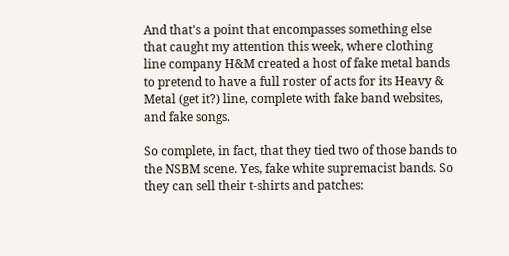And that's a point that encompasses something else that caught my attention this week, where clothing line company H&M created a host of fake metal bands to pretend to have a full roster of acts for its Heavy & Metal (get it?) line, complete with fake band websites, and fake songs.

So complete, in fact, that they tied two of those bands to the NSBM scene. Yes, fake white supremacist bands. So they can sell their t-shirts and patches: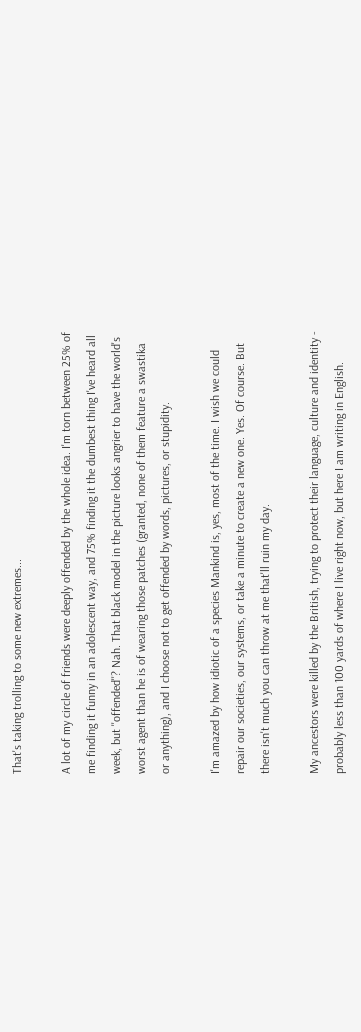That's taking trolling to some new extremes...

A lot of my circle of friends were deeply offended by the whole idea. I'm torn between 25% of me finding it funny in an adolescent way, and 75% finding it the dumbest thing I've heard all week, but ''offended''? Nah. That black model in the picture looks angrier to have the world's worst agent than he is of wearing those patches (granted, none of them feature a swastika or anything), and I choose not to get offended by words, pictures, or stupidity.

I'm amazed by how idiotic of a species Mankind is, yes, most of the time. I wish we could repair our societies, our systems, or take a minute to create a new one. Yes. Of course. But there isn't much you can throw at me that'll ruin my day.

My ancestors were killed by the British, trying to protect their language, culture and identity - probably less than 100 yards of where I live right now, but here I am writing in English.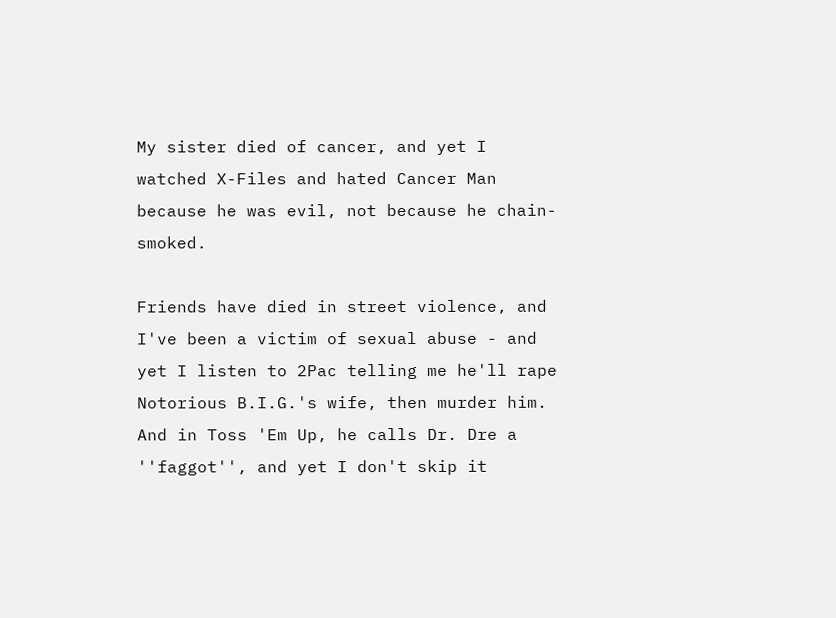My sister died of cancer, and yet I watched X-Files and hated Cancer Man because he was evil, not because he chain-smoked.

Friends have died in street violence, and I've been a victim of sexual abuse - and yet I listen to 2Pac telling me he'll rape Notorious B.I.G.'s wife, then murder him. And in Toss 'Em Up, he calls Dr. Dre a ''faggot'', and yet I don't skip it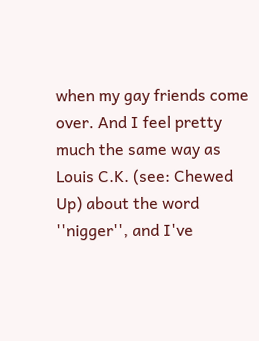when my gay friends come over. And I feel pretty much the same way as Louis C.K. (see: Chewed Up) about the word ''nigger'', and I've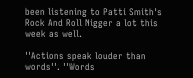been listening to Patti Smith's Rock And Roll Nigger a lot this week as well.

''Actions speak louder than words''. ''Words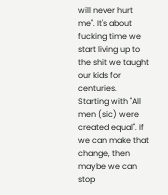will never hurt me''. It's about fucking time we start living up to the shit we taught our kids for centuries. Starting with ''All men (sic) were created equal''. If we can make that change, then maybe we can stop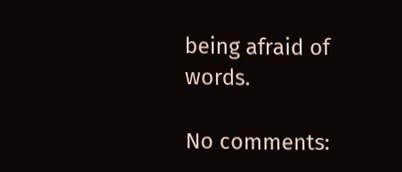being afraid of words.

No comments: